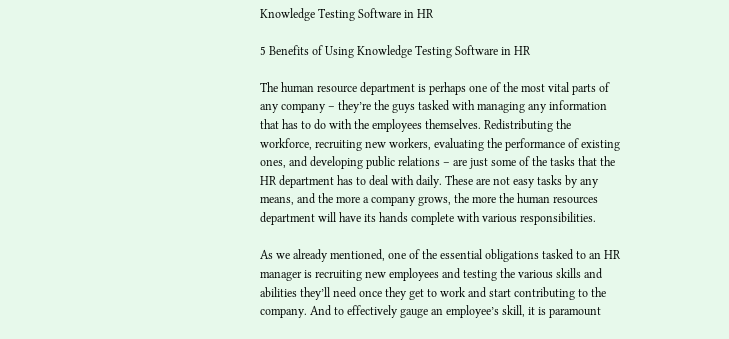Knowledge Testing Software in HR

5 Benefits of Using Knowledge Testing Software in HR

The human resource department is perhaps one of the most vital parts of any company – they’re the guys tasked with managing any information that has to do with the employees themselves. Redistributing the workforce, recruiting new workers, evaluating the performance of existing ones, and developing public relations – are just some of the tasks that the HR department has to deal with daily. These are not easy tasks by any means, and the more a company grows, the more the human resources department will have its hands complete with various responsibilities.

As we already mentioned, one of the essential obligations tasked to an HR manager is recruiting new employees and testing the various skills and abilities they’ll need once they get to work and start contributing to the company. And to effectively gauge an employee’s skill, it is paramount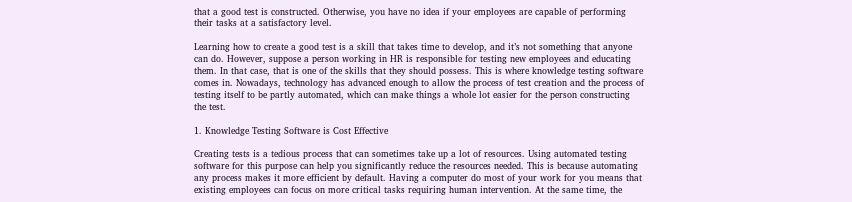that a good test is constructed. Otherwise, you have no idea if your employees are capable of performing their tasks at a satisfactory level.

Learning how to create a good test is a skill that takes time to develop, and it’s not something that anyone can do. However, suppose a person working in HR is responsible for testing new employees and educating them. In that case, that is one of the skills that they should possess. This is where knowledge testing software comes in. Nowadays, technology has advanced enough to allow the process of test creation and the process of testing itself to be partly automated, which can make things a whole lot easier for the person constructing the test.

1. Knowledge Testing Software is Cost Effective

Creating tests is a tedious process that can sometimes take up a lot of resources. Using automated testing software for this purpose can help you significantly reduce the resources needed. This is because automating any process makes it more efficient by default. Having a computer do most of your work for you means that existing employees can focus on more critical tasks requiring human intervention. At the same time, the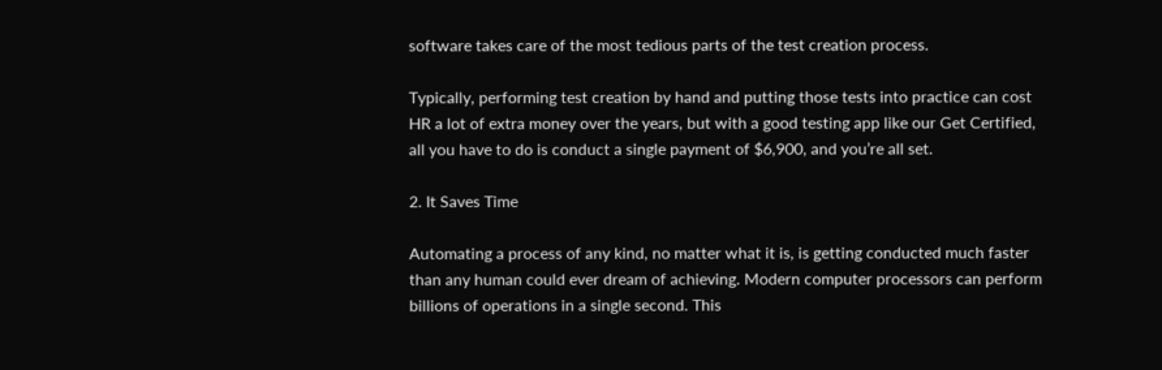software takes care of the most tedious parts of the test creation process.

Typically, performing test creation by hand and putting those tests into practice can cost HR a lot of extra money over the years, but with a good testing app like our Get Certified, all you have to do is conduct a single payment of $6,900, and you’re all set.

2. It Saves Time

Automating a process of any kind, no matter what it is, is getting conducted much faster than any human could ever dream of achieving. Modern computer processors can perform billions of operations in a single second. This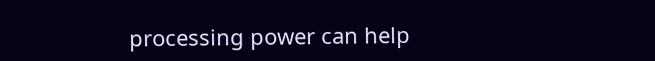processing power can help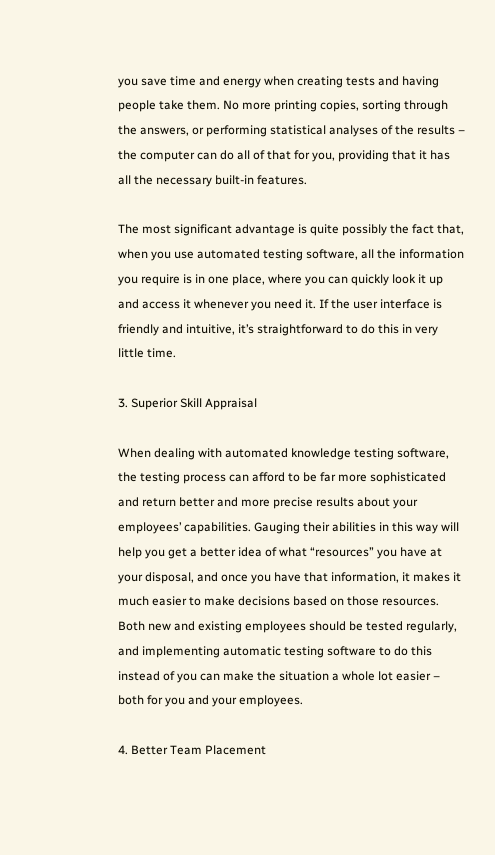you save time and energy when creating tests and having people take them. No more printing copies, sorting through the answers, or performing statistical analyses of the results – the computer can do all of that for you, providing that it has all the necessary built-in features.

The most significant advantage is quite possibly the fact that, when you use automated testing software, all the information you require is in one place, where you can quickly look it up and access it whenever you need it. If the user interface is friendly and intuitive, it’s straightforward to do this in very little time.

3. Superior Skill Appraisal

When dealing with automated knowledge testing software, the testing process can afford to be far more sophisticated and return better and more precise results about your employees’ capabilities. Gauging their abilities in this way will help you get a better idea of what “resources” you have at your disposal, and once you have that information, it makes it much easier to make decisions based on those resources. Both new and existing employees should be tested regularly, and implementing automatic testing software to do this instead of you can make the situation a whole lot easier – both for you and your employees.

4. Better Team Placement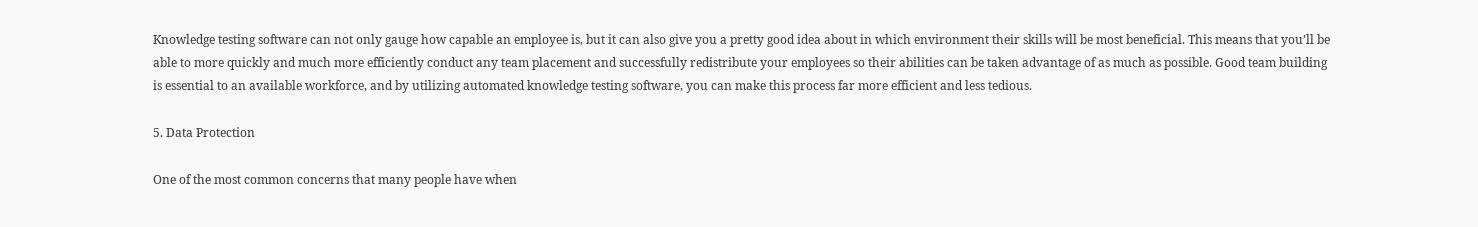Knowledge testing software can not only gauge how capable an employee is, but it can also give you a pretty good idea about in which environment their skills will be most beneficial. This means that you’ll be able to more quickly and much more efficiently conduct any team placement and successfully redistribute your employees so their abilities can be taken advantage of as much as possible. Good team building is essential to an available workforce, and by utilizing automated knowledge testing software, you can make this process far more efficient and less tedious.

5. Data Protection

One of the most common concerns that many people have when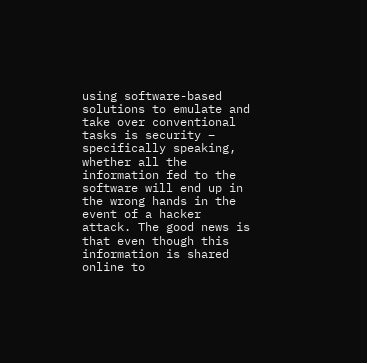using software-based solutions to emulate and take over conventional tasks is security – specifically speaking, whether all the information fed to the software will end up in the wrong hands in the event of a hacker attack. The good news is that even though this information is shared online to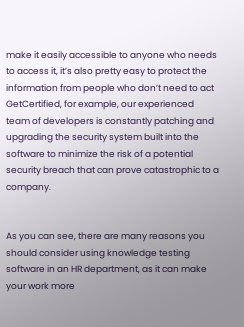make it easily accessible to anyone who needs to access it, it’s also pretty easy to protect the information from people who don’t need to act GetCertified, for example, our experienced team of developers is constantly patching and upgrading the security system built into the software to minimize the risk of a potential security breach that can prove catastrophic to a company.


As you can see, there are many reasons you should consider using knowledge testing software in an HR department, as it can make your work more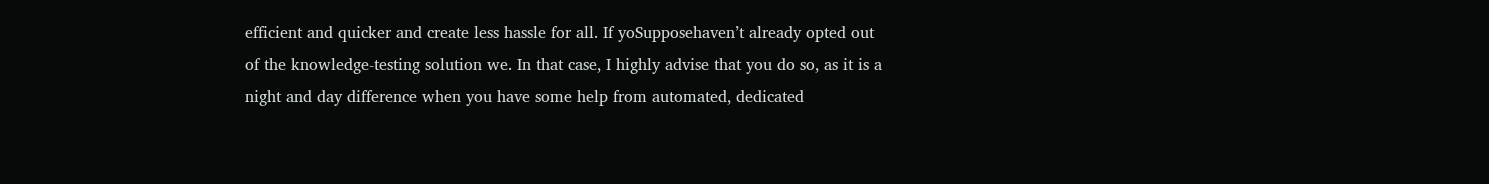efficient and quicker and create less hassle for all. If yoSupposehaven’t already opted out of the knowledge-testing solution we. In that case, I highly advise that you do so, as it is a night and day difference when you have some help from automated, dedicated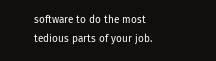software to do the most tedious parts of your job.